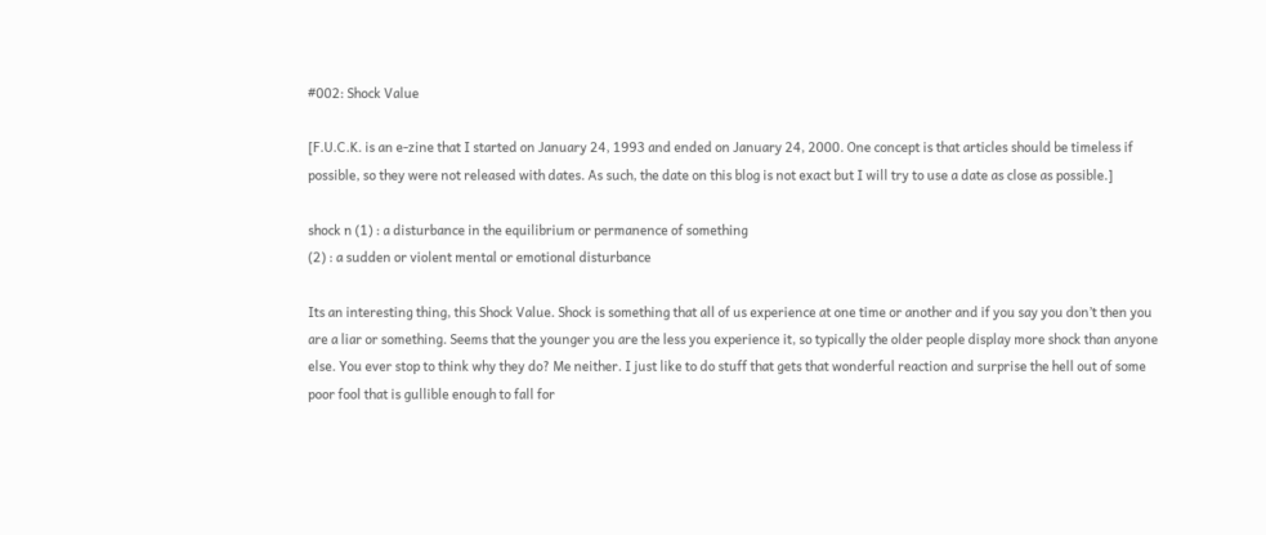#002: Shock Value

[F.U.C.K. is an e-zine that I started on January 24, 1993 and ended on January 24, 2000. One concept is that articles should be timeless if possible, so they were not released with dates. As such, the date on this blog is not exact but I will try to use a date as close as possible.]

shock n (1) : a disturbance in the equilibrium or permanence of something
(2) : a sudden or violent mental or emotional disturbance

Its an interesting thing, this Shock Value. Shock is something that all of us experience at one time or another and if you say you don’t then you are a liar or something. Seems that the younger you are the less you experience it, so typically the older people display more shock than anyone else. You ever stop to think why they do? Me neither. I just like to do stuff that gets that wonderful reaction and surprise the hell out of some poor fool that is gullible enough to fall for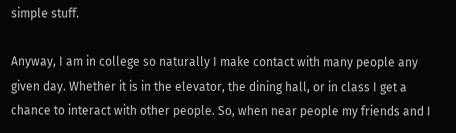simple stuff.

Anyway, I am in college so naturally I make contact with many people any given day. Whether it is in the elevator, the dining hall, or in class I get a chance to interact with other people. So, when near people my friends and I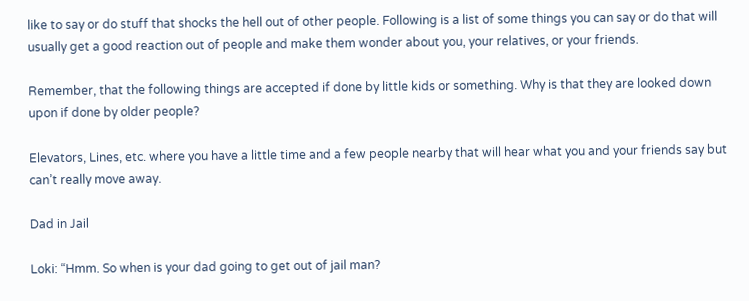like to say or do stuff that shocks the hell out of other people. Following is a list of some things you can say or do that will usually get a good reaction out of people and make them wonder about you, your relatives, or your friends.

Remember, that the following things are accepted if done by little kids or something. Why is that they are looked down upon if done by older people?

Elevators, Lines, etc. where you have a little time and a few people nearby that will hear what you and your friends say but can’t really move away.

Dad in Jail

Loki: “Hmm. So when is your dad going to get out of jail man?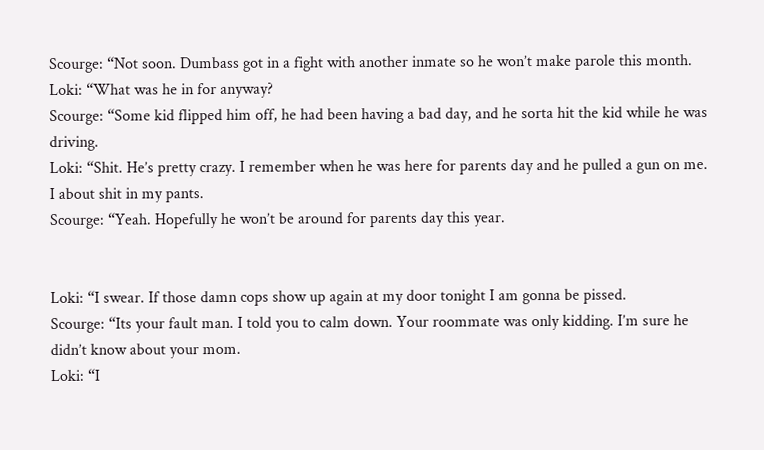Scourge: “Not soon. Dumbass got in a fight with another inmate so he won’t make parole this month.
Loki: “What was he in for anyway?
Scourge: “Some kid flipped him off, he had been having a bad day, and he sorta hit the kid while he was driving.
Loki: “Shit. He’s pretty crazy. I remember when he was here for parents day and he pulled a gun on me. I about shit in my pants.
Scourge: “Yeah. Hopefully he won’t be around for parents day this year.


Loki: “I swear. If those damn cops show up again at my door tonight I am gonna be pissed.
Scourge: “Its your fault man. I told you to calm down. Your roommate was only kidding. I’m sure he didn’t know about your mom.
Loki: “I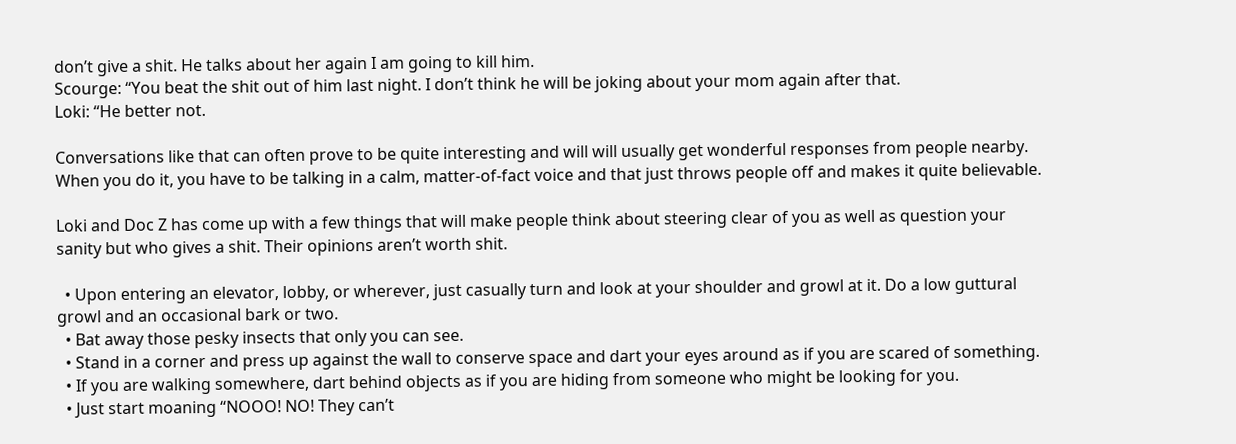don’t give a shit. He talks about her again I am going to kill him.
Scourge: “You beat the shit out of him last night. I don’t think he will be joking about your mom again after that.
Loki: “He better not.

Conversations like that can often prove to be quite interesting and will will usually get wonderful responses from people nearby. When you do it, you have to be talking in a calm, matter-of-fact voice and that just throws people off and makes it quite believable.

Loki and Doc Z has come up with a few things that will make people think about steering clear of you as well as question your sanity but who gives a shit. Their opinions aren’t worth shit.

  • Upon entering an elevator, lobby, or wherever, just casually turn and look at your shoulder and growl at it. Do a low guttural growl and an occasional bark or two.
  • Bat away those pesky insects that only you can see.
  • Stand in a corner and press up against the wall to conserve space and dart your eyes around as if you are scared of something.
  • If you are walking somewhere, dart behind objects as if you are hiding from someone who might be looking for you.
  • Just start moaning “NOOO! NO! They can’t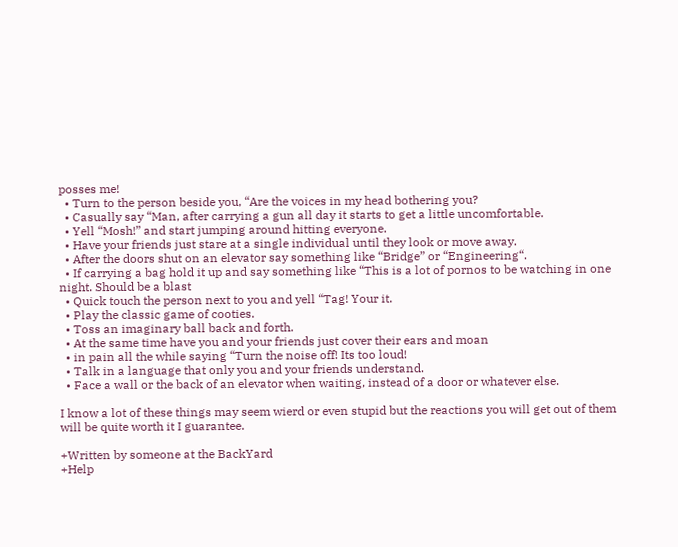posses me!
  • Turn to the person beside you, “Are the voices in my head bothering you?
  • Casually say “Man, after carrying a gun all day it starts to get a little uncomfortable.
  • Yell “Mosh!” and start jumping around hitting everyone.
  • Have your friends just stare at a single individual until they look or move away.
  • After the doors shut on an elevator say something like “Bridge” or “Engineering“.
  • If carrying a bag hold it up and say something like “This is a lot of pornos to be watching in one night. Should be a blast
  • Quick touch the person next to you and yell “Tag! Your it.
  • Play the classic game of cooties.
  • Toss an imaginary ball back and forth.
  • At the same time have you and your friends just cover their ears and moan
  • in pain all the while saying “Turn the noise off! Its too loud!
  • Talk in a language that only you and your friends understand.
  • Face a wall or the back of an elevator when waiting, instead of a door or whatever else.

I know a lot of these things may seem wierd or even stupid but the reactions you will get out of them will be quite worth it I guarantee.

+Written by someone at the BackYard
+Help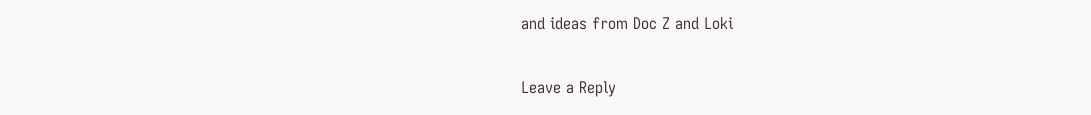and ideas from Doc Z and Loki

Leave a Reply